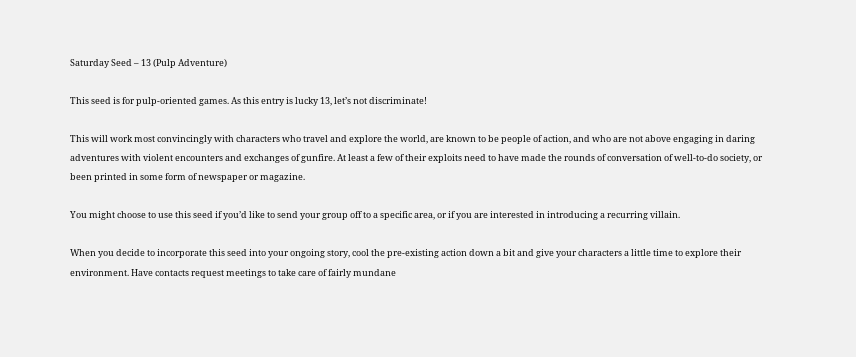Saturday Seed – 13 (Pulp Adventure)

This seed is for pulp-oriented games. As this entry is lucky 13, let’s not discriminate!

This will work most convincingly with characters who travel and explore the world, are known to be people of action, and who are not above engaging in daring adventures with violent encounters and exchanges of gunfire. At least a few of their exploits need to have made the rounds of conversation of well-to-do society, or been printed in some form of newspaper or magazine.

You might choose to use this seed if you’d like to send your group off to a specific area, or if you are interested in introducing a recurring villain.

When you decide to incorporate this seed into your ongoing story, cool the pre-existing action down a bit and give your characters a little time to explore their environment. Have contacts request meetings to take care of fairly mundane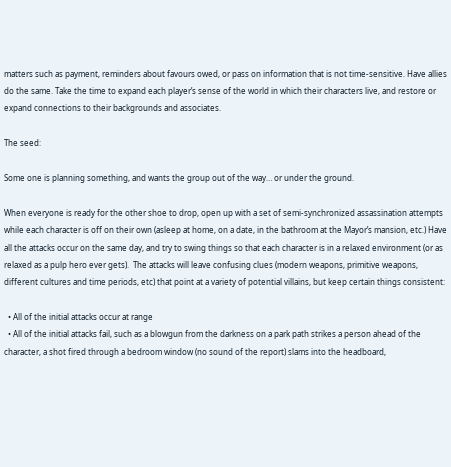matters such as payment, reminders about favours owed, or pass on information that is not time-sensitive. Have allies do the same. Take the time to expand each player’s sense of the world in which their characters live, and restore or expand connections to their backgrounds and associates.

The seed:

Some one is planning something, and wants the group out of the way… or under the ground.

When everyone is ready for the other shoe to drop, open up with a set of semi-synchronized assassination attempts while each character is off on their own (asleep at home, on a date, in the bathroom at the Mayor’s mansion, etc.) Have all the attacks occur on the same day, and try to swing things so that each character is in a relaxed environment (or as relaxed as a pulp hero ever gets).  The attacks will leave confusing clues (modern weapons, primitive weapons, different cultures and time periods, etc) that point at a variety of potential villains, but keep certain things consistent:

  • All of the initial attacks occur at range
  • All of the initial attacks fail, such as a blowgun from the darkness on a park path strikes a person ahead of the character, a shot fired through a bedroom window (no sound of the report) slams into the headboard,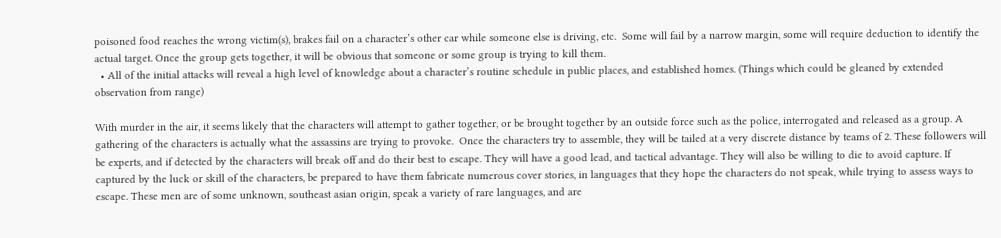poisoned food reaches the wrong victim(s), brakes fail on a character’s other car while someone else is driving, etc.  Some will fail by a narrow margin, some will require deduction to identify the actual target. Once the group gets together, it will be obvious that someone or some group is trying to kill them.
  • All of the initial attacks will reveal a high level of knowledge about a character’s routine schedule in public places, and established homes. (Things which could be gleaned by extended observation from range)

With murder in the air, it seems likely that the characters will attempt to gather together, or be brought together by an outside force such as the police, interrogated and released as a group. A gathering of the characters is actually what the assassins are trying to provoke.  Once the characters try to assemble, they will be tailed at a very discrete distance by teams of 2. These followers will be experts, and if detected by the characters will break off and do their best to escape. They will have a good lead, and tactical advantage. They will also be willing to die to avoid capture. If captured by the luck or skill of the characters, be prepared to have them fabricate numerous cover stories, in languages that they hope the characters do not speak, while trying to assess ways to escape. These men are of some unknown, southeast asian origin, speak a variety of rare languages, and are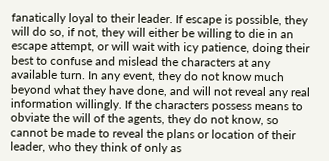fanatically loyal to their leader. If escape is possible, they will do so, if not, they will either be willing to die in an escape attempt, or will wait with icy patience, doing their best to confuse and mislead the characters at any available turn. In any event, they do not know much beyond what they have done, and will not reveal any real information willingly. If the characters possess means to obviate the will of the agents, they do not know, so cannot be made to reveal the plans or location of their leader, who they think of only as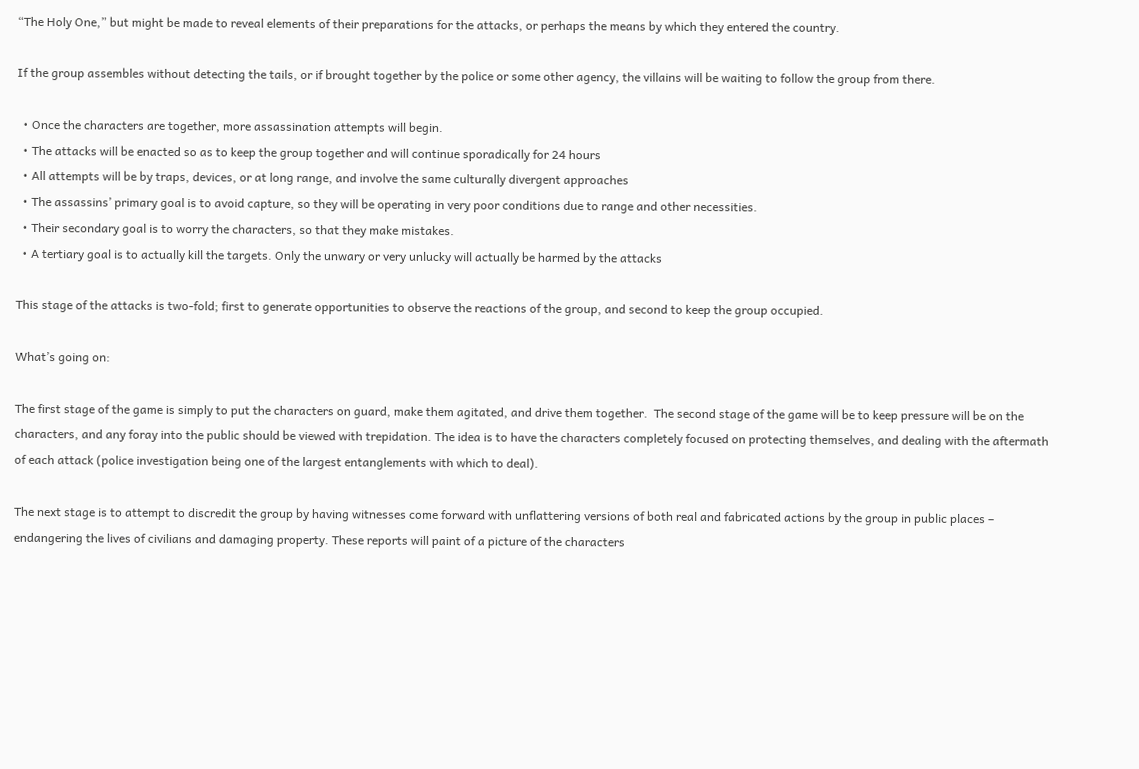“The Holy One,” but might be made to reveal elements of their preparations for the attacks, or perhaps the means by which they entered the country.

If the group assembles without detecting the tails, or if brought together by the police or some other agency, the villains will be waiting to follow the group from there.

  • Once the characters are together, more assassination attempts will begin.
  • The attacks will be enacted so as to keep the group together and will continue sporadically for 24 hours
  • All attempts will be by traps, devices, or at long range, and involve the same culturally divergent approaches
  • The assassins’ primary goal is to avoid capture, so they will be operating in very poor conditions due to range and other necessities.
  • Their secondary goal is to worry the characters, so that they make mistakes.
  • A tertiary goal is to actually kill the targets. Only the unwary or very unlucky will actually be harmed by the attacks

This stage of the attacks is two-fold; first to generate opportunities to observe the reactions of the group, and second to keep the group occupied.

What’s going on:

The first stage of the game is simply to put the characters on guard, make them agitated, and drive them together.  The second stage of the game will be to keep pressure will be on the characters, and any foray into the public should be viewed with trepidation. The idea is to have the characters completely focused on protecting themselves, and dealing with the aftermath of each attack (police investigation being one of the largest entanglements with which to deal).

The next stage is to attempt to discredit the group by having witnesses come forward with unflattering versions of both real and fabricated actions by the group in public places – endangering the lives of civilians and damaging property. These reports will paint of a picture of the characters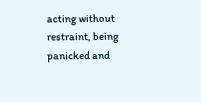acting without restraint, being panicked and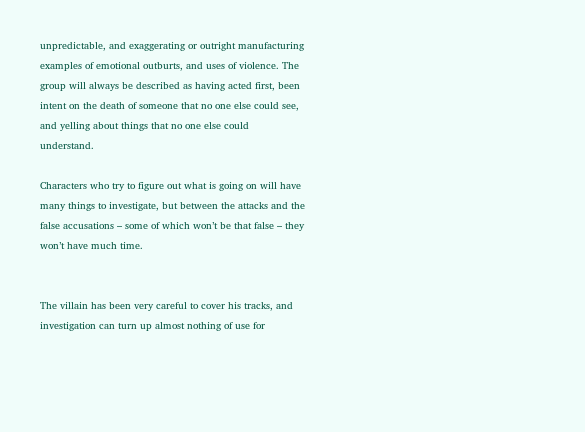unpredictable, and exaggerating or outright manufacturing examples of emotional outburts, and uses of violence. The group will always be described as having acted first, been intent on the death of someone that no one else could see, and yelling about things that no one else could understand.

Characters who try to figure out what is going on will have many things to investigate, but between the attacks and the false accusations – some of which won’t be that false – they won’t have much time.


The villain has been very careful to cover his tracks, and investigation can turn up almost nothing of use for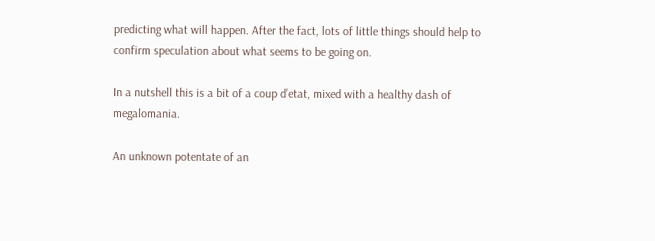predicting what will happen. After the fact, lots of little things should help to confirm speculation about what seems to be going on.

In a nutshell this is a bit of a coup d’etat, mixed with a healthy dash of megalomania.

An unknown potentate of an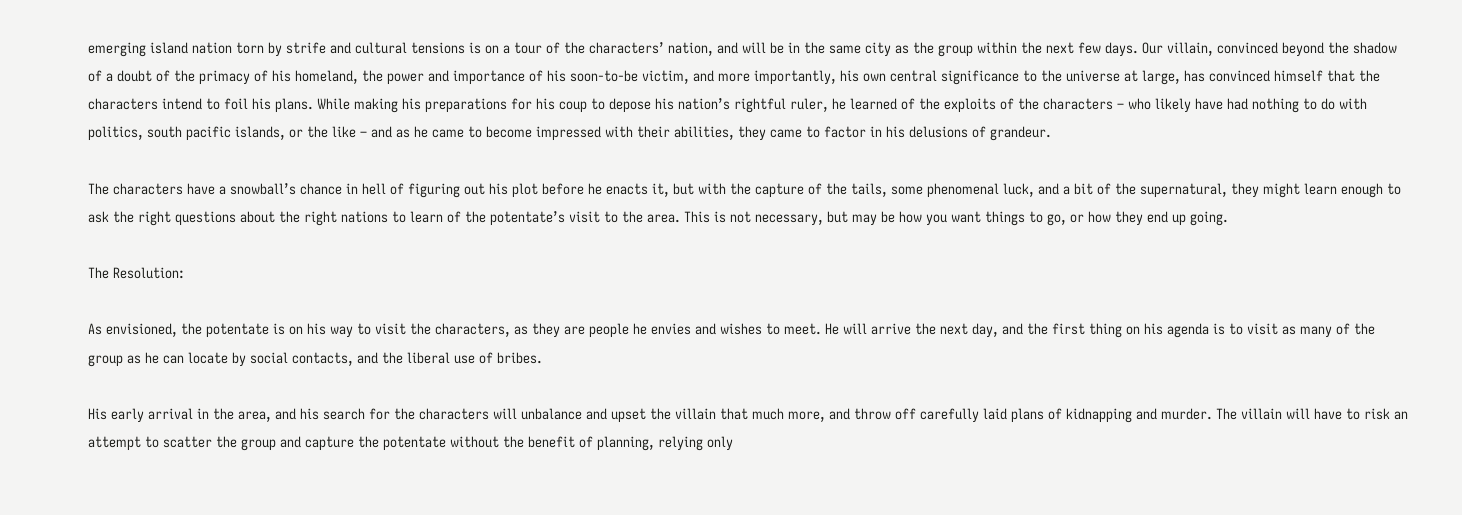emerging island nation torn by strife and cultural tensions is on a tour of the characters’ nation, and will be in the same city as the group within the next few days. Our villain, convinced beyond the shadow of a doubt of the primacy of his homeland, the power and importance of his soon-to-be victim, and more importantly, his own central significance to the universe at large, has convinced himself that the characters intend to foil his plans. While making his preparations for his coup to depose his nation’s rightful ruler, he learned of the exploits of the characters – who likely have had nothing to do with politics, south pacific islands, or the like – and as he came to become impressed with their abilities, they came to factor in his delusions of grandeur.

The characters have a snowball’s chance in hell of figuring out his plot before he enacts it, but with the capture of the tails, some phenomenal luck, and a bit of the supernatural, they might learn enough to ask the right questions about the right nations to learn of the potentate’s visit to the area. This is not necessary, but may be how you want things to go, or how they end up going.

The Resolution:

As envisioned, the potentate is on his way to visit the characters, as they are people he envies and wishes to meet. He will arrive the next day, and the first thing on his agenda is to visit as many of the group as he can locate by social contacts, and the liberal use of bribes.

His early arrival in the area, and his search for the characters will unbalance and upset the villain that much more, and throw off carefully laid plans of kidnapping and murder. The villain will have to risk an attempt to scatter the group and capture the potentate without the benefit of planning, relying only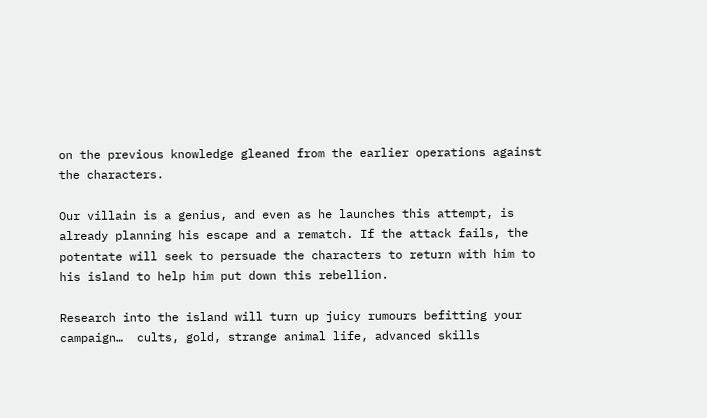on the previous knowledge gleaned from the earlier operations against the characters.

Our villain is a genius, and even as he launches this attempt, is already planning his escape and a rematch. If the attack fails, the potentate will seek to persuade the characters to return with him to his island to help him put down this rebellion.

Research into the island will turn up juicy rumours befitting your campaign…  cults, gold, strange animal life, advanced skills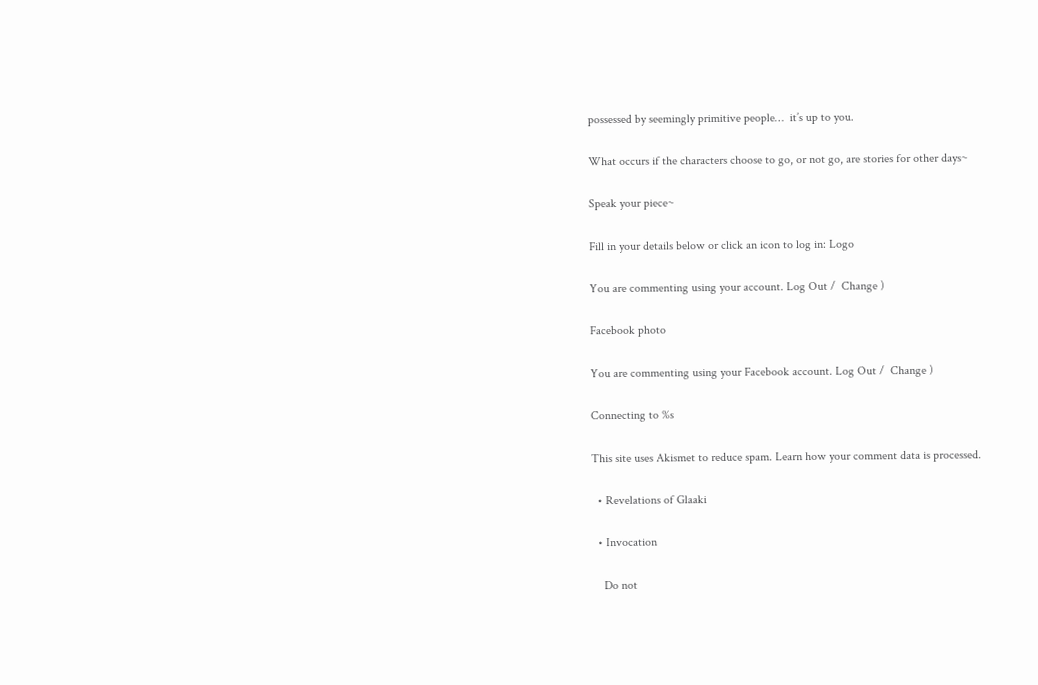possessed by seemingly primitive people…  it’s up to you.

What occurs if the characters choose to go, or not go, are stories for other days~

Speak your piece~

Fill in your details below or click an icon to log in: Logo

You are commenting using your account. Log Out /  Change )

Facebook photo

You are commenting using your Facebook account. Log Out /  Change )

Connecting to %s

This site uses Akismet to reduce spam. Learn how your comment data is processed.

  • Revelations of Glaaki

  • Invocation

    Do not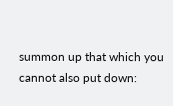summon up that which you cannot also put down: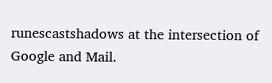runescastshadows at the intersection of Google and Mail.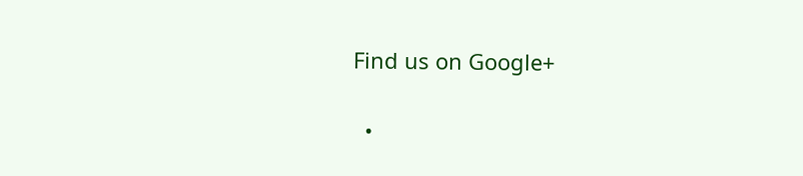Find us on Google+

  •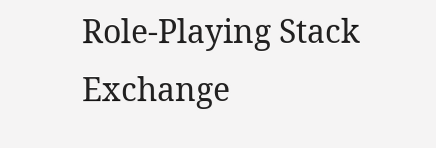Role-Playing Stack Exchange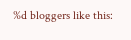%d bloggers like this: